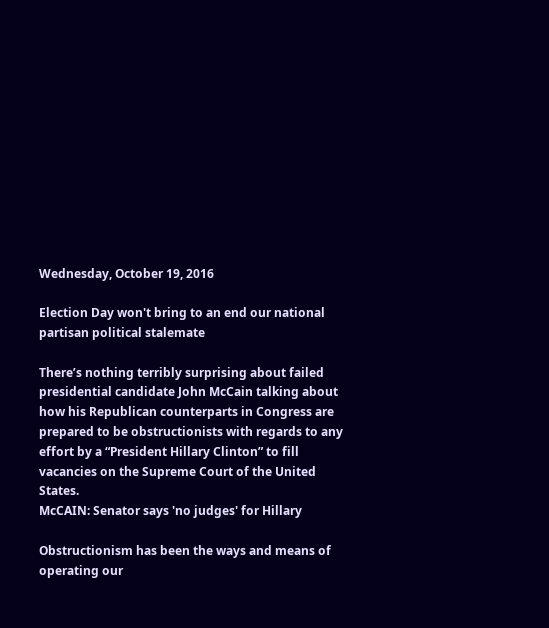Wednesday, October 19, 2016

Election Day won't bring to an end our national partisan political stalemate

There’s nothing terribly surprising about failed presidential candidate John McCain talking about how his Republican counterparts in Congress are prepared to be obstructionists with regards to any effort by a “President Hillary Clinton” to fill vacancies on the Supreme Court of the United States.
McCAIN: Senator says 'no judges' for Hillary

Obstructionism has been the ways and means of operating our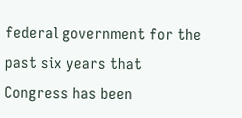federal government for the past six years that Congress has been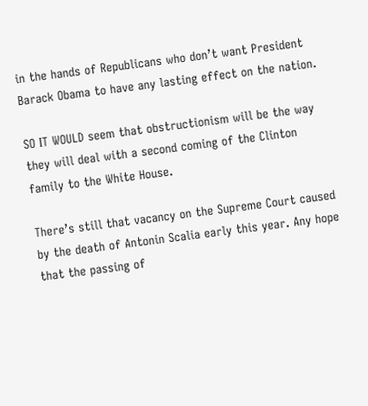in the hands of Republicans who don’t want President Barack Obama to have any lasting effect on the nation.

SO IT WOULD seem that obstructionism will be the way they will deal with a second coming of the Clinton family to the White House.

There’s still that vacancy on the Supreme Court caused by the death of Antonin Scalia early this year. Any hope that the passing of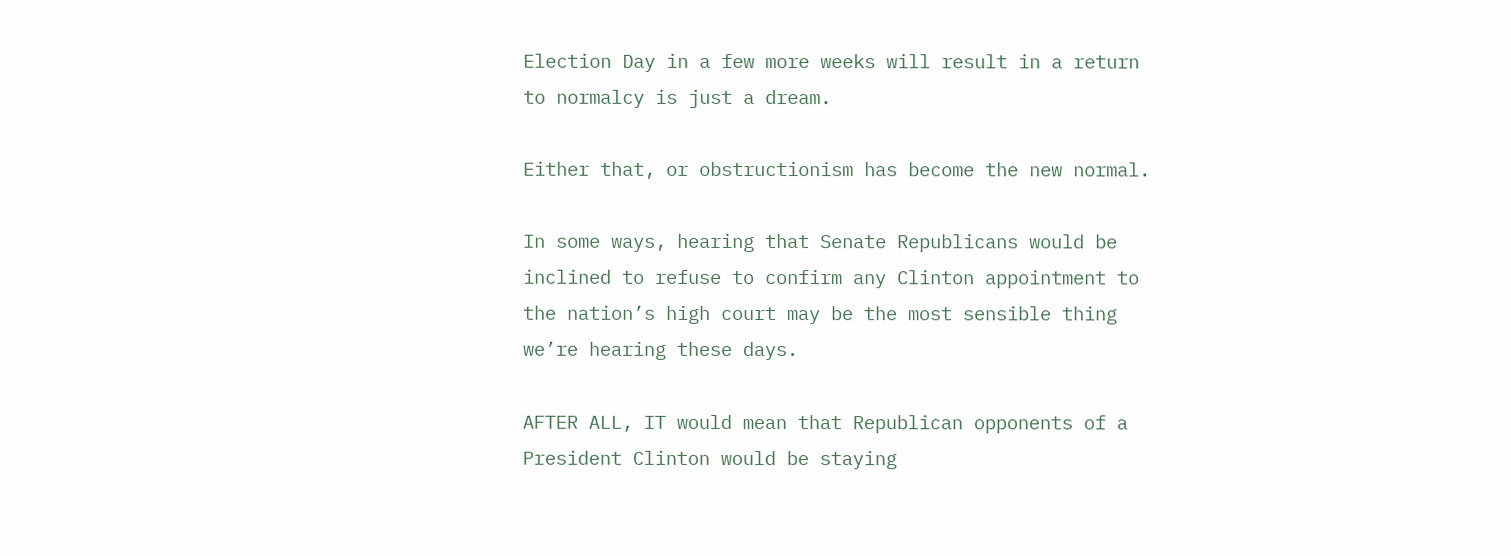Election Day in a few more weeks will result in a return to normalcy is just a dream.

Either that, or obstructionism has become the new normal.

In some ways, hearing that Senate Republicans would be inclined to refuse to confirm any Clinton appointment to the nation’s high court may be the most sensible thing we’re hearing these days.

AFTER ALL, IT would mean that Republican opponents of a President Clinton would be staying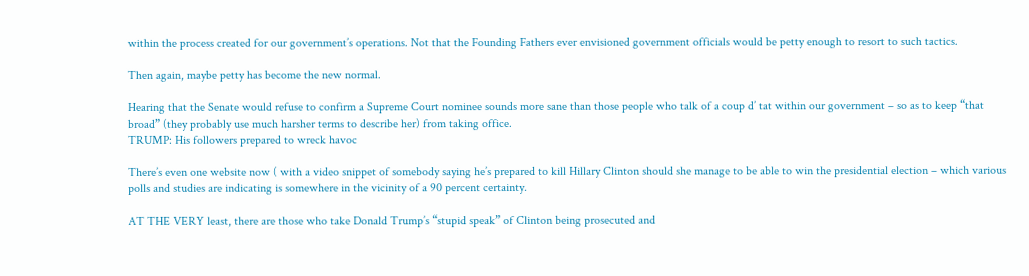within the process created for our government’s operations. Not that the Founding Fathers ever envisioned government officials would be petty enough to resort to such tactics.

Then again, maybe petty has become the new normal.

Hearing that the Senate would refuse to confirm a Supreme Court nominee sounds more sane than those people who talk of a coup d’ tat within our government – so as to keep “that broad” (they probably use much harsher terms to describe her) from taking office.
TRUMP: His followers prepared to wreck havoc

There’s even one website now ( with a video snippet of somebody saying he’s prepared to kill Hillary Clinton should she manage to be able to win the presidential election – which various polls and studies are indicating is somewhere in the vicinity of a 90 percent certainty.

AT THE VERY least, there are those who take Donald Trump’s “stupid speak” of Clinton being prosecuted and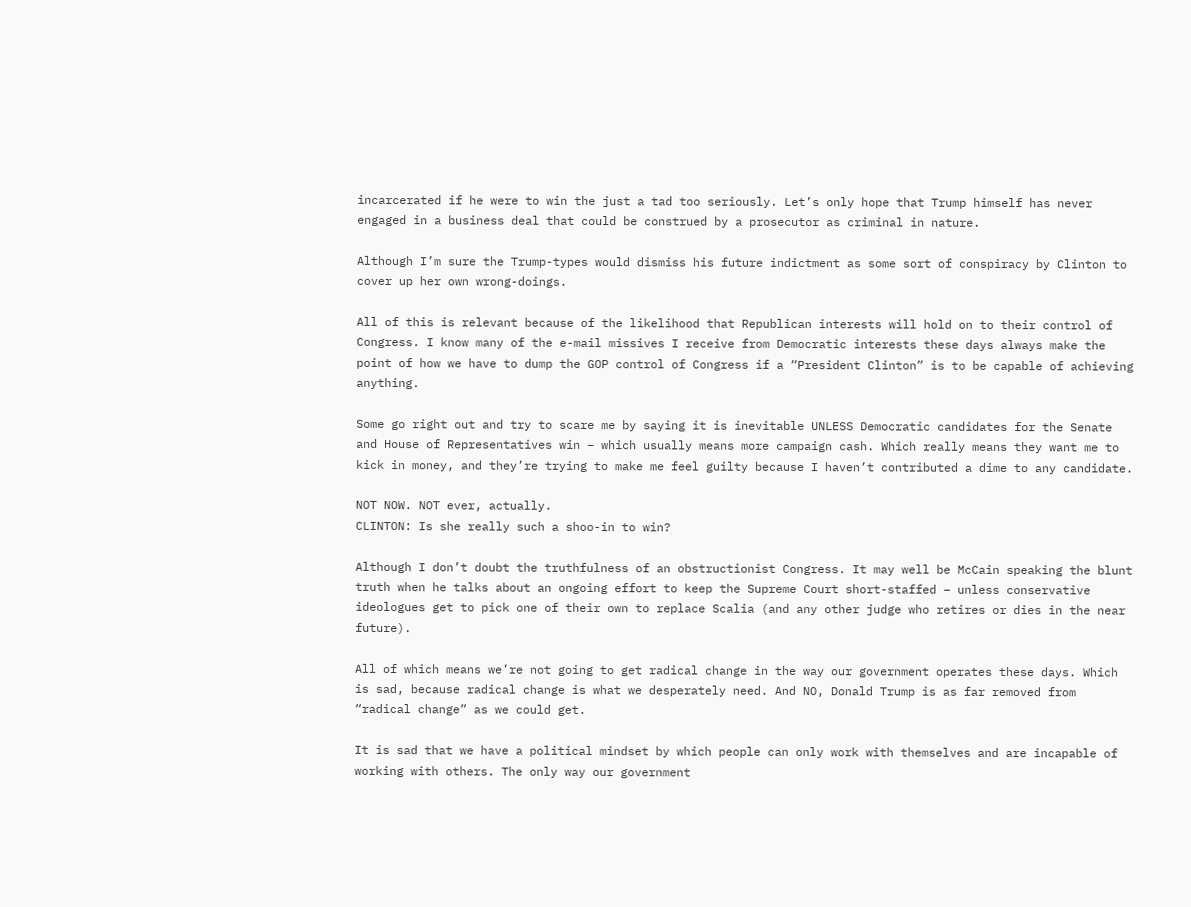incarcerated if he were to win the just a tad too seriously. Let’s only hope that Trump himself has never engaged in a business deal that could be construed by a prosecutor as criminal in nature.

Although I’m sure the Trump-types would dismiss his future indictment as some sort of conspiracy by Clinton to cover up her own wrong-doings.

All of this is relevant because of the likelihood that Republican interests will hold on to their control of Congress. I know many of the e-mail missives I receive from Democratic interests these days always make the point of how we have to dump the GOP control of Congress if a “President Clinton” is to be capable of achieving anything.

Some go right out and try to scare me by saying it is inevitable UNLESS Democratic candidates for the Senate and House of Representatives win – which usually means more campaign cash. Which really means they want me to kick in money, and they’re trying to make me feel guilty because I haven’t contributed a dime to any candidate.

NOT NOW. NOT ever, actually.
CLINTON: Is she really such a shoo-in to win?

Although I don’t doubt the truthfulness of an obstructionist Congress. It may well be McCain speaking the blunt truth when he talks about an ongoing effort to keep the Supreme Court short-staffed – unless conservative ideologues get to pick one of their own to replace Scalia (and any other judge who retires or dies in the near future).

All of which means we’re not going to get radical change in the way our government operates these days. Which is sad, because radical change is what we desperately need. And NO, Donald Trump is as far removed from “radical change” as we could get.

It is sad that we have a political mindset by which people can only work with themselves and are incapable of working with others. The only way our government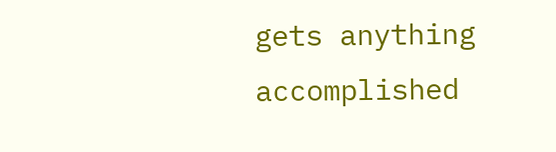gets anything accomplished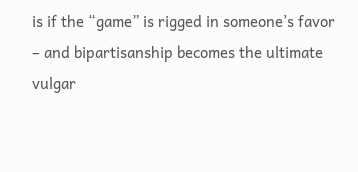is if the “game” is rigged in someone’s favor – and bipartisanship becomes the ultimate vulgar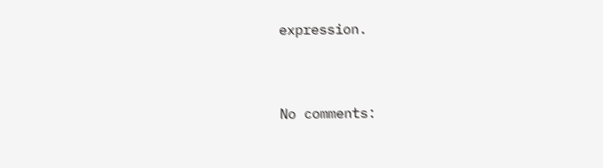expression.


No comments: